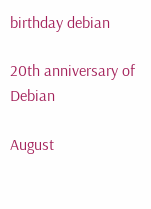birthday debian

20th anniversary of Debian

August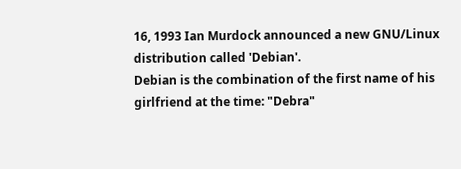16, 1993 Ian Murdock announced a new GNU/Linux distribution called 'Debian'.
Debian is the combination of the first name of his girlfriend at the time: "Debra"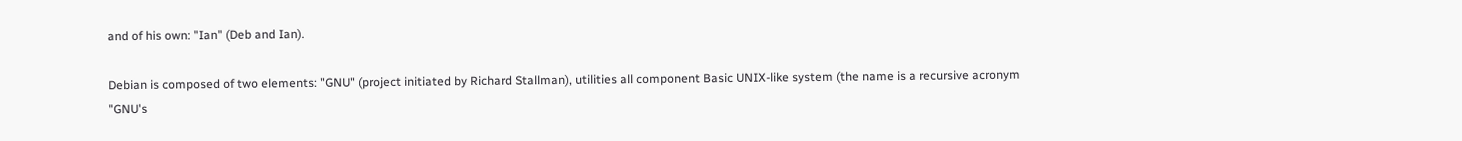and of his own: "Ian" (Deb and Ian).

Debian is composed of two elements: "GNU" (project initiated by Richard Stallman), utilities all component Basic UNIX-like system (the name is a recursive acronym "GNU's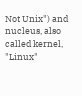Not Unix") and nucleus, also called kernel, "Linux"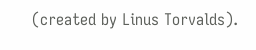(created by Linus Torvalds).